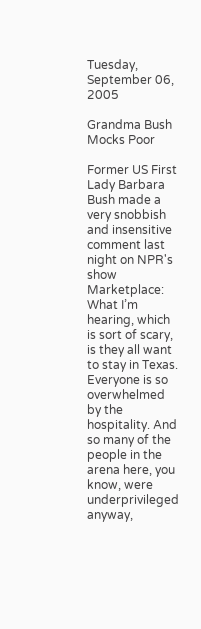Tuesday, September 06, 2005

Grandma Bush Mocks Poor

Former US First Lady Barbara Bush made a very snobbish and insensitive comment last night on NPR's show Marketplace:
What I’m hearing, which is sort of scary, is they all want to stay in Texas. Everyone is so overwhelmed by the hospitality. And so many of the people in the arena here, you know, were underprivileged anyway,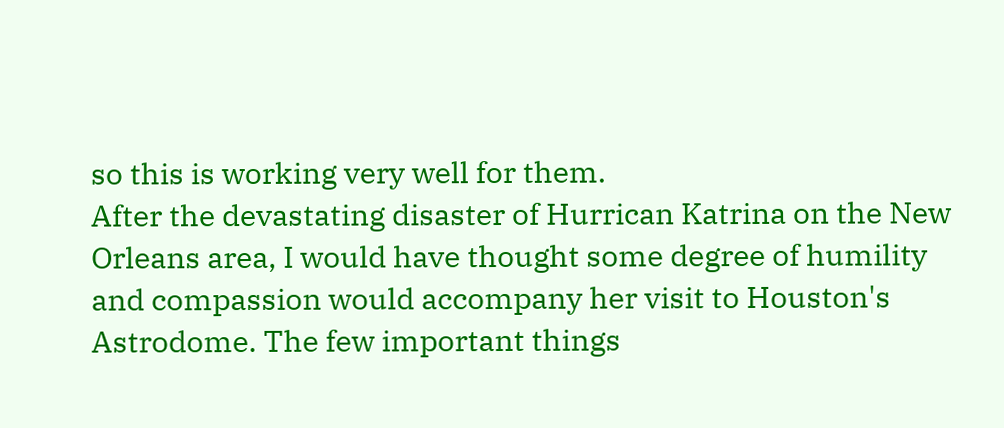so this is working very well for them.
After the devastating disaster of Hurrican Katrina on the New Orleans area, I would have thought some degree of humility and compassion would accompany her visit to Houston's Astrodome. The few important things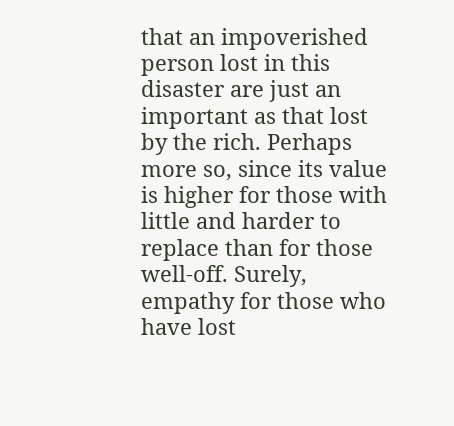that an impoverished person lost in this disaster are just an important as that lost by the rich. Perhaps more so, since its value is higher for those with little and harder to replace than for those well-off. Surely, empathy for those who have lost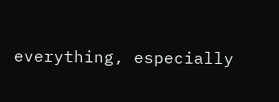everything, especially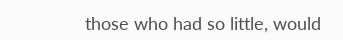those who had so little, would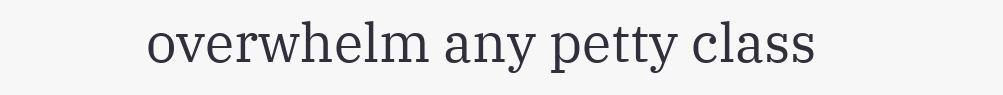overwhelm any petty class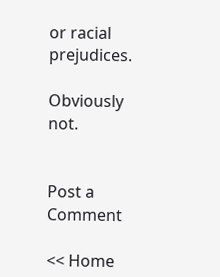or racial prejudices.

Obviously not.


Post a Comment

<< Home